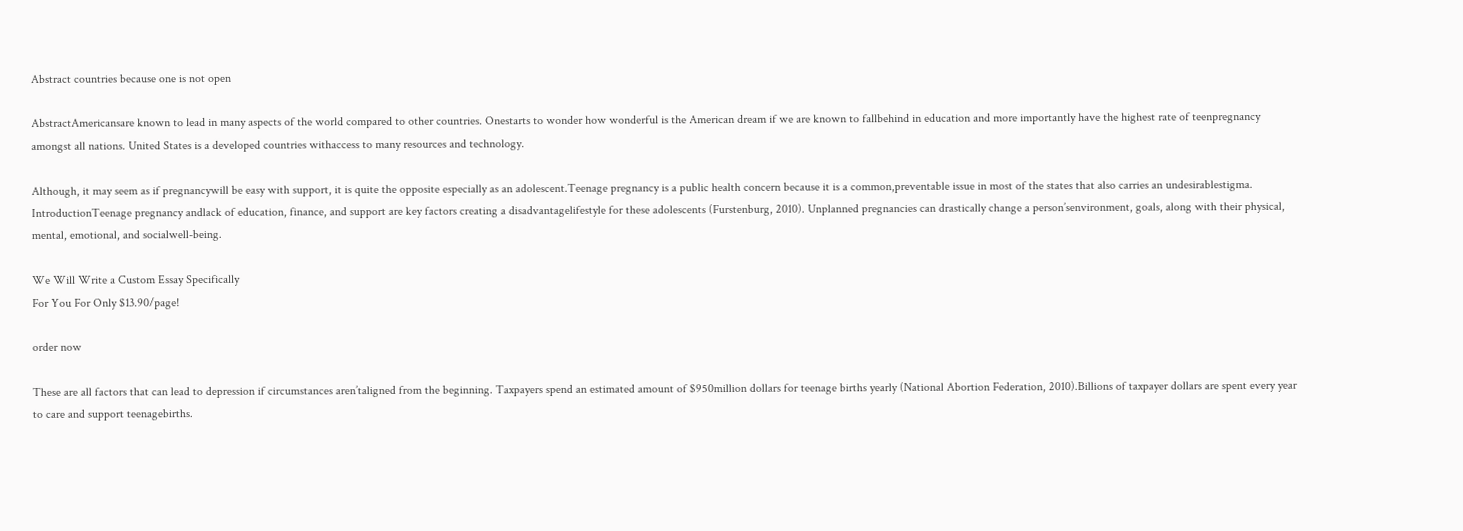Abstract countries because one is not open

AbstractAmericansare known to lead in many aspects of the world compared to other countries. Onestarts to wonder how wonderful is the American dream if we are known to fallbehind in education and more importantly have the highest rate of teenpregnancy amongst all nations. United States is a developed countries withaccess to many resources and technology.

Although, it may seem as if pregnancywill be easy with support, it is quite the opposite especially as an adolescent.Teenage pregnancy is a public health concern because it is a common,preventable issue in most of the states that also carries an undesirablestigma.   IntroductionTeenage pregnancy andlack of education, finance, and support are key factors creating a disadvantagelifestyle for these adolescents (Furstenburg, 2010). Unplanned pregnancies can drastically change a person’senvironment, goals, along with their physical, mental, emotional, and socialwell-being.

We Will Write a Custom Essay Specifically
For You For Only $13.90/page!

order now

These are all factors that can lead to depression if circumstances aren’taligned from the beginning. Taxpayers spend an estimated amount of $950million dollars for teenage births yearly (National Abortion Federation, 2010).Billions of taxpayer dollars are spent every year to care and support teenagebirths.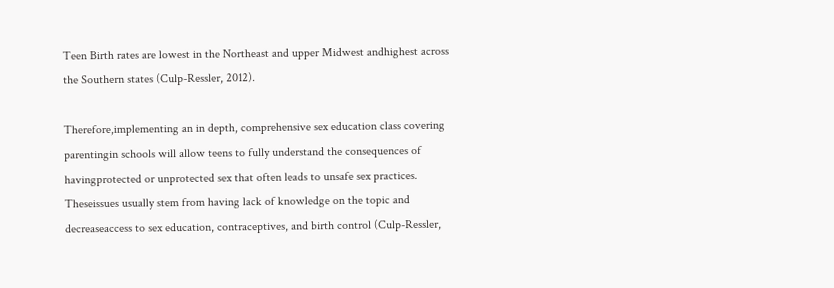Teen Birth rates are lowest in the Northeast and upper Midwest andhighest across the Southern states (Culp-Ressler, 2012).

Therefore,implementing an in depth, comprehensive sex education class covering parentingin schools will allow teens to fully understand the consequences of havingprotected or unprotected sex that often leads to unsafe sex practices. Theseissues usually stem from having lack of knowledge on the topic and decreaseaccess to sex education, contraceptives, and birth control (Culp-Ressler,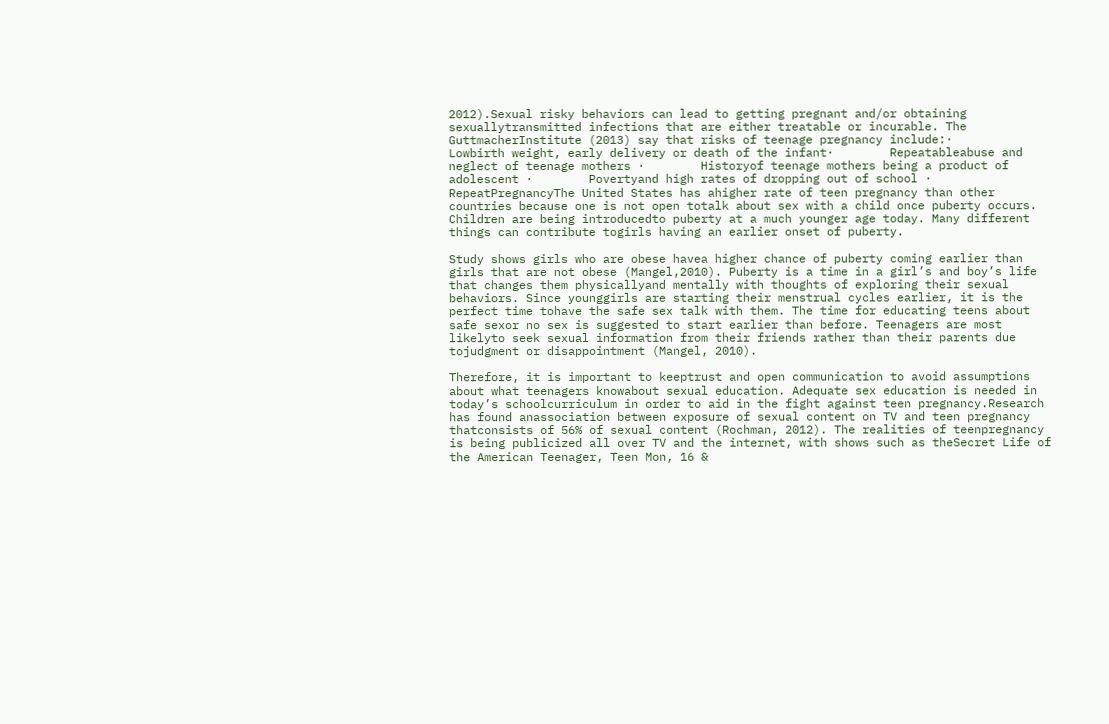2012).Sexual risky behaviors can lead to getting pregnant and/or obtaining sexuallytransmitted infections that are either treatable or incurable. The GuttmacherInstitute (2013) say that risks of teenage pregnancy include:·        Lowbirth weight, early delivery or death of the infant·        Repeatableabuse and neglect of teenage mothers ·        Historyof teenage mothers being a product of adolescent ·        Povertyand high rates of dropping out of school ·        RepeatPregnancyThe United States has ahigher rate of teen pregnancy than other countries because one is not open totalk about sex with a child once puberty occurs. Children are being introducedto puberty at a much younger age today. Many different things can contribute togirls having an earlier onset of puberty.

Study shows girls who are obese havea higher chance of puberty coming earlier than girls that are not obese (Mangel,2010). Puberty is a time in a girl’s and boy’s life that changes them physicallyand mentally with thoughts of exploring their sexual behaviors. Since younggirls are starting their menstrual cycles earlier, it is the perfect time tohave the safe sex talk with them. The time for educating teens about safe sexor no sex is suggested to start earlier than before. Teenagers are most likelyto seek sexual information from their friends rather than their parents due tojudgment or disappointment (Mangel, 2010).

Therefore, it is important to keeptrust and open communication to avoid assumptions about what teenagers knowabout sexual education. Adequate sex education is needed in today’s schoolcurriculum in order to aid in the fight against teen pregnancy.Research has found anassociation between exposure of sexual content on TV and teen pregnancy thatconsists of 56% of sexual content (Rochman, 2012). The realities of teenpregnancy is being publicized all over TV and the internet, with shows such as theSecret Life of the American Teenager, Teen Mon, 16 &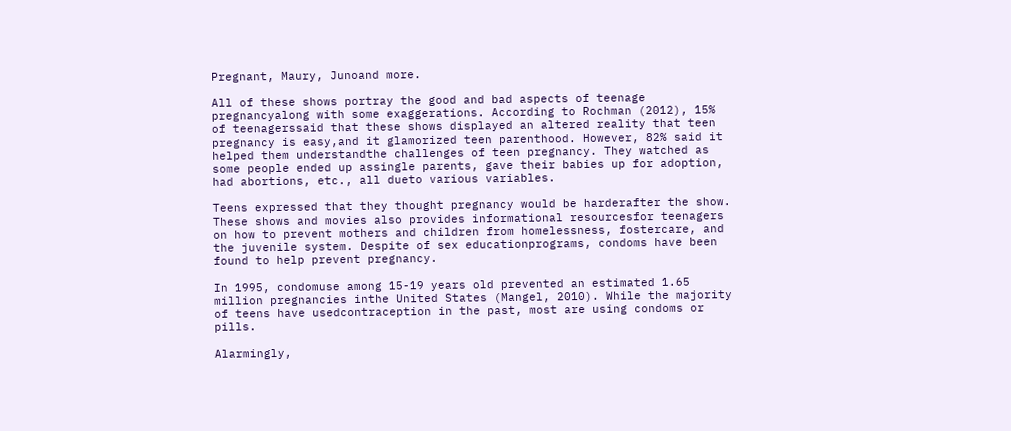Pregnant, Maury, Junoand more.

All of these shows portray the good and bad aspects of teenage pregnancyalong with some exaggerations. According to Rochman (2012), 15% of teenagerssaid that these shows displayed an altered reality that teen pregnancy is easy,and it glamorized teen parenthood. However, 82% said it helped them understandthe challenges of teen pregnancy. They watched as some people ended up assingle parents, gave their babies up for adoption, had abortions, etc., all dueto various variables.

Teens expressed that they thought pregnancy would be harderafter the show. These shows and movies also provides informational resourcesfor teenagers on how to prevent mothers and children from homelessness, fostercare, and the juvenile system. Despite of sex educationprograms, condoms have been found to help prevent pregnancy.

In 1995, condomuse among 15-19 years old prevented an estimated 1.65 million pregnancies inthe United States (Mangel, 2010). While the majority of teens have usedcontraception in the past, most are using condoms or pills.

Alarmingly,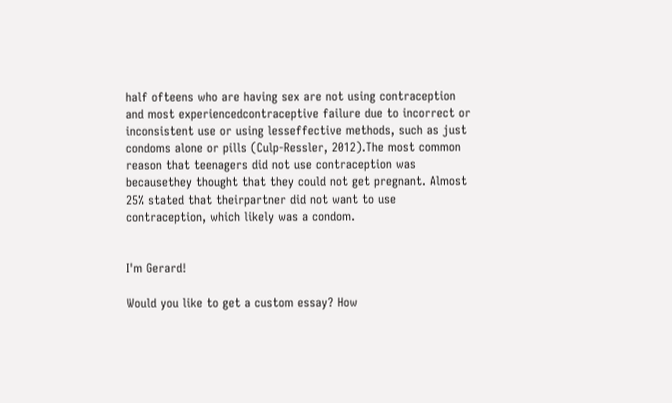half ofteens who are having sex are not using contraception and most experiencedcontraceptive failure due to incorrect or inconsistent use or using lesseffective methods, such as just condoms alone or pills (Culp-Ressler, 2012).The most common reason that teenagers did not use contraception was becausethey thought that they could not get pregnant. Almost 25% stated that theirpartner did not want to use contraception, which likely was a condom.


I'm Gerard!

Would you like to get a custom essay? How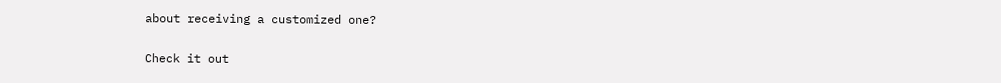about receiving a customized one?

Check it out